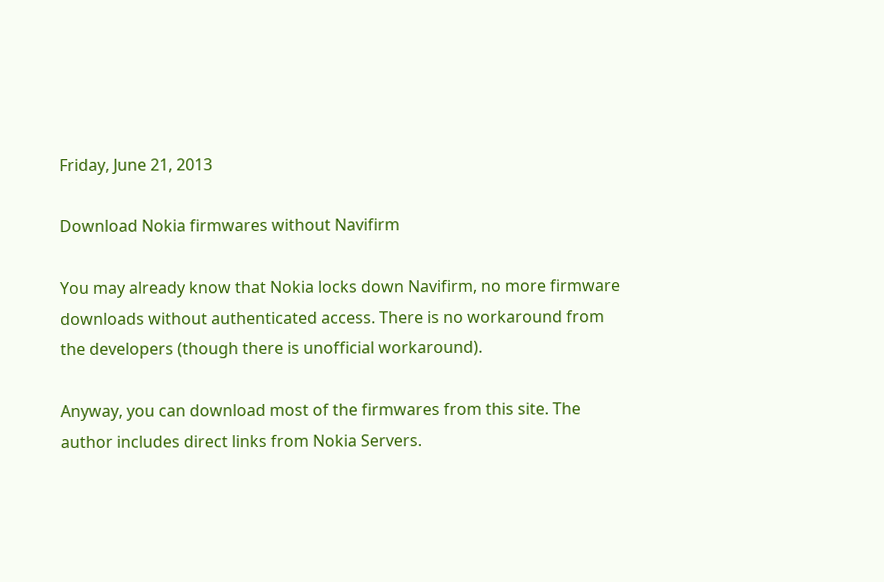Friday, June 21, 2013

Download Nokia firmwares without Navifirm

You may already know that Nokia locks down Navifirm, no more firmware downloads without authenticated access. There is no workaround from the developers (though there is unofficial workaround).

Anyway, you can download most of the firmwares from this site. The author includes direct links from Nokia Servers.